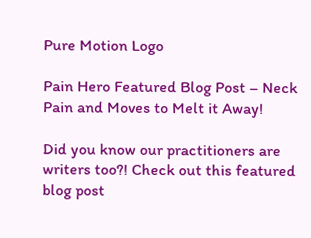Pure Motion Logo

Pain Hero Featured Blog Post – Neck Pain and Moves to Melt it Away!

Did you know our practitioners are writers too?! Check out this featured blog post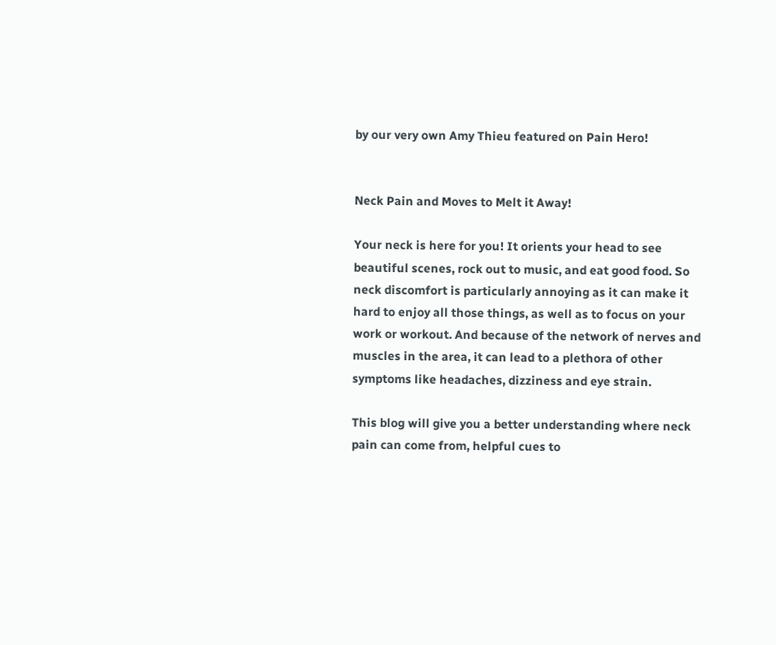by our very own Amy Thieu featured on Pain Hero!


Neck Pain and Moves to Melt it Away!

Your neck is here for you! It orients your head to see beautiful scenes, rock out to music, and eat good food. So neck discomfort is particularly annoying as it can make it hard to enjoy all those things, as well as to focus on your work or workout. And because of the network of nerves and muscles in the area, it can lead to a plethora of other symptoms like headaches, dizziness and eye strain.

This blog will give you a better understanding where neck pain can come from, helpful cues to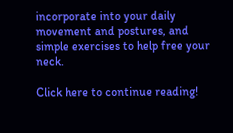incorporate into your daily movement and postures, and simple exercises to help free your neck.

Click here to continue reading!